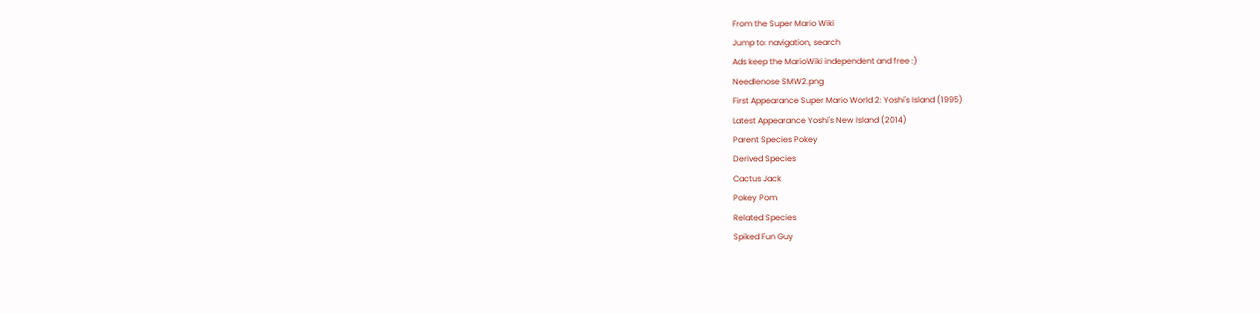From the Super Mario Wiki
Jump to: navigation, search
Ads keep the MarioWiki independent and free :)
Needlenose SMW2.png
First Appearance Super Mario World 2: Yoshi's Island (1995)
Latest Appearance Yoshi's New Island (2014)
Parent Species Pokey
Derived Species
Cactus Jack
Pokey Pom
Related Species
Spiked Fun Guy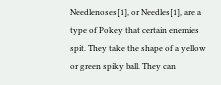Needlenoses[1], or Needles[1], are a type of Pokey that certain enemies spit. They take the shape of a yellow or green spiky ball. They can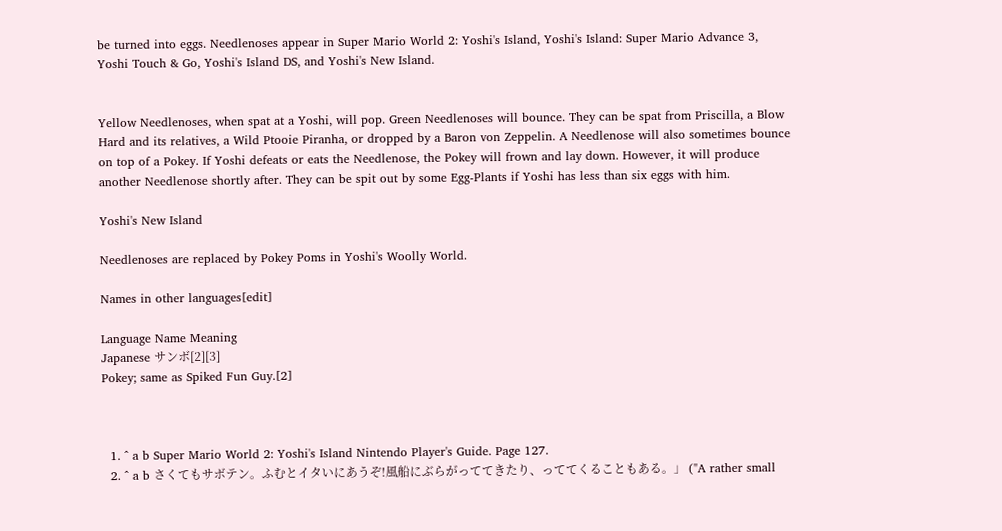be turned into eggs. Needlenoses appear in Super Mario World 2: Yoshi's Island, Yoshi's Island: Super Mario Advance 3, Yoshi Touch & Go, Yoshi's Island DS, and Yoshi's New Island.


Yellow Needlenoses, when spat at a Yoshi, will pop. Green Needlenoses will bounce. They can be spat from Priscilla, a Blow Hard and its relatives, a Wild Ptooie Piranha, or dropped by a Baron von Zeppelin. A Needlenose will also sometimes bounce on top of a Pokey. If Yoshi defeats or eats the Needlenose, the Pokey will frown and lay down. However, it will produce another Needlenose shortly after. They can be spit out by some Egg-Plants if Yoshi has less than six eggs with him.

Yoshi's New Island

Needlenoses are replaced by Pokey Poms in Yoshi's Woolly World.

Names in other languages[edit]

Language Name Meaning
Japanese サンボ[2][3]
Pokey; same as Spiked Fun Guy.[2]



  1. ^ a b Super Mario World 2: Yoshi's Island Nintendo Player's Guide. Page 127.
  2. ^ a b さくてもサボテン。ふむとイタいにあうぞ!風船にぶらがっててきたり、っててくることもある。」 ("A rather small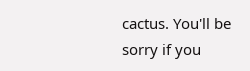cactus. You'll be sorry if you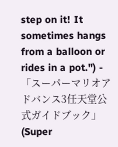step on it! It sometimes hangs from a balloon or rides in a pot.") - 「スーパーマリオアドバンス3任天堂公式ガイドブック」 (Super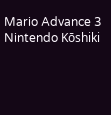Mario Advance 3 Nintendo Kōshiki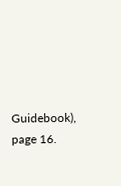Guidebook), page 16.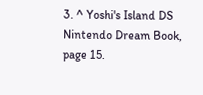3. ^ Yoshi's Island DS Nintendo Dream Book, page 15.